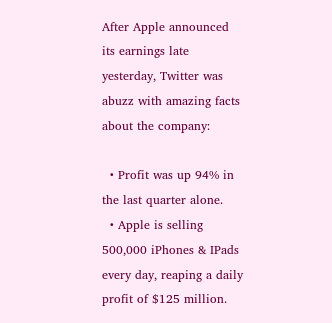After Apple announced its earnings late yesterday, Twitter was abuzz with amazing facts about the company:

  • Profit was up 94% in the last quarter alone.
  • Apple is selling 500,000 iPhones & IPads every day, reaping a daily profit of $125 million.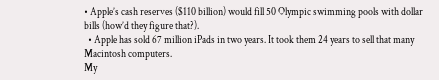• Apple’s cash reserves ($110 billion) would fill 50 Olympic swimming pools with dollar bills (how’d they figure that?).
  • Apple has sold 67 million iPads in two years. It took them 24 years to sell that many Macintosh computers.
My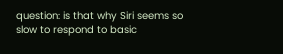question: is that why Siri seems so slow to respond to basic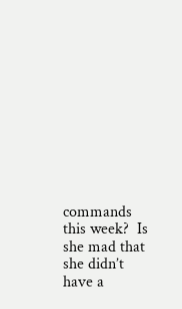commands this week?  Is she mad that she didn’t have a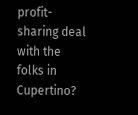profit-sharing deal with the folks in Cupertino?